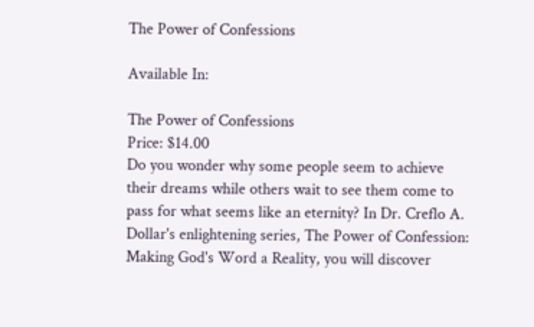The Power of Confessions

Available In:

The Power of Confessions
Price: $14.00
Do you wonder why some people seem to achieve their dreams while others wait to see them come to pass for what seems like an eternity? In Dr. Creflo A. Dollar's enlightening series, The Power of Confession: Making God's Word a Reality, you will discover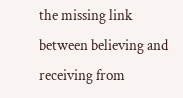the missing link between believing and receiving from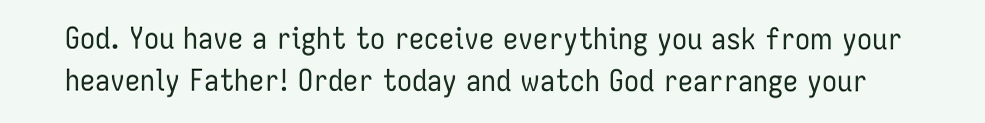God. You have a right to receive everything you ask from your heavenly Father! Order today and watch God rearrange your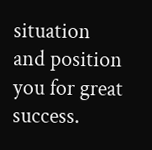situation and position you for great success.